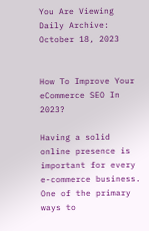You Are Viewing Daily Archive: October 18, 2023


How To Improve Your eCommerce SEO In 2023?

Having a solid online presence is important for every e-commerce business. One of the primary ways to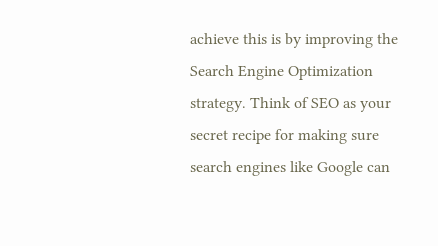achieve this is by improving the Search Engine Optimization strategy. Think of SEO as your secret recipe for making sure search engines like Google can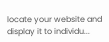locate your website and display it to individu...